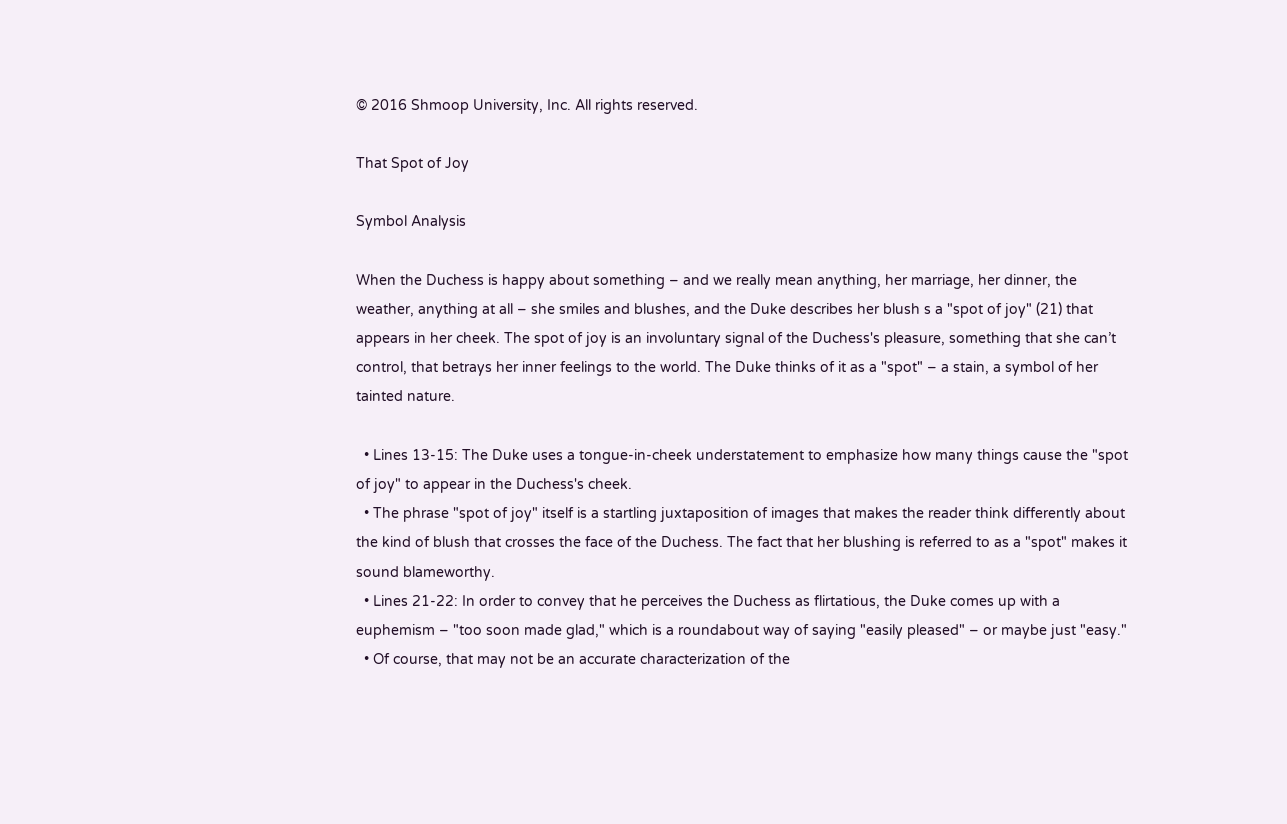© 2016 Shmoop University, Inc. All rights reserved.

That Spot of Joy

Symbol Analysis

When the Duchess is happy about something – and we really mean anything, her marriage, her dinner, the weather, anything at all – she smiles and blushes, and the Duke describes her blush s a "spot of joy" (21) that appears in her cheek. The spot of joy is an involuntary signal of the Duchess's pleasure, something that she can’t control, that betrays her inner feelings to the world. The Duke thinks of it as a "spot" – a stain, a symbol of her tainted nature.

  • Lines 13-15: The Duke uses a tongue-in-cheek understatement to emphasize how many things cause the "spot of joy" to appear in the Duchess's cheek.
  • The phrase "spot of joy" itself is a startling juxtaposition of images that makes the reader think differently about the kind of blush that crosses the face of the Duchess. The fact that her blushing is referred to as a "spot" makes it sound blameworthy.
  • Lines 21-22: In order to convey that he perceives the Duchess as flirtatious, the Duke comes up with a euphemism – "too soon made glad," which is a roundabout way of saying "easily pleased" – or maybe just "easy."
  • Of course, that may not be an accurate characterization of the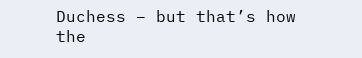Duchess – but that’s how the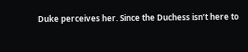Duke perceives her. Since the Duchess isn’t here to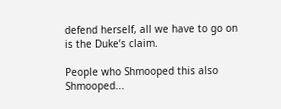defend herself, all we have to go on is the Duke’s claim.

People who Shmooped this also Shmooped...